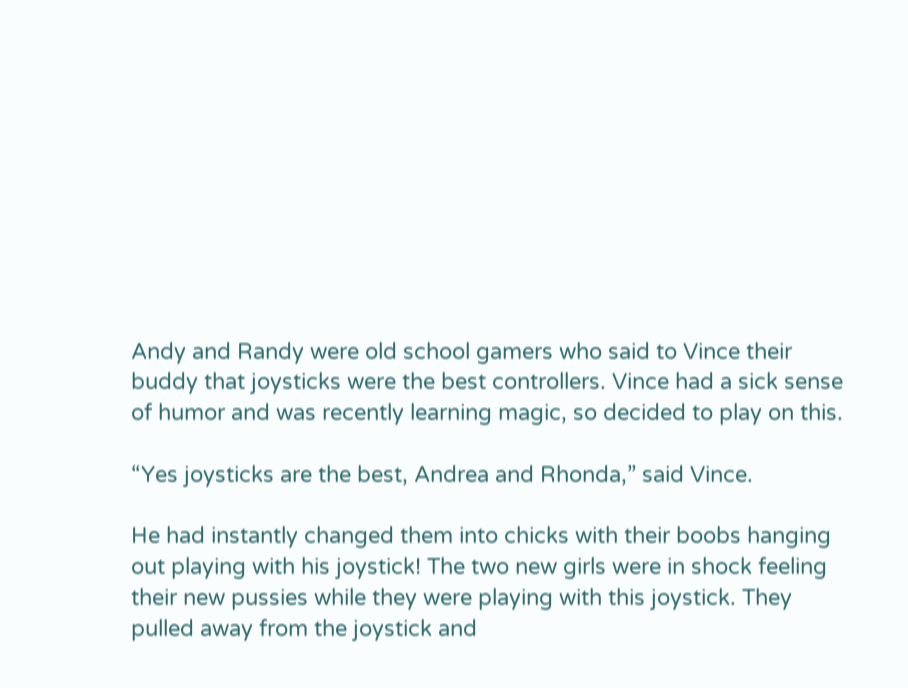Andy and Randy were old school gamers who said to Vince their buddy that joysticks were the best controllers. Vince had a sick sense of humor and was recently learning magic, so decided to play on this.

“Yes joysticks are the best, Andrea and Rhonda,” said Vince.

He had instantly changed them into chicks with their boobs hanging out playing with his joystick! The two new girls were in shock feeling their new pussies while they were playing with this joystick. They pulled away from the joystick and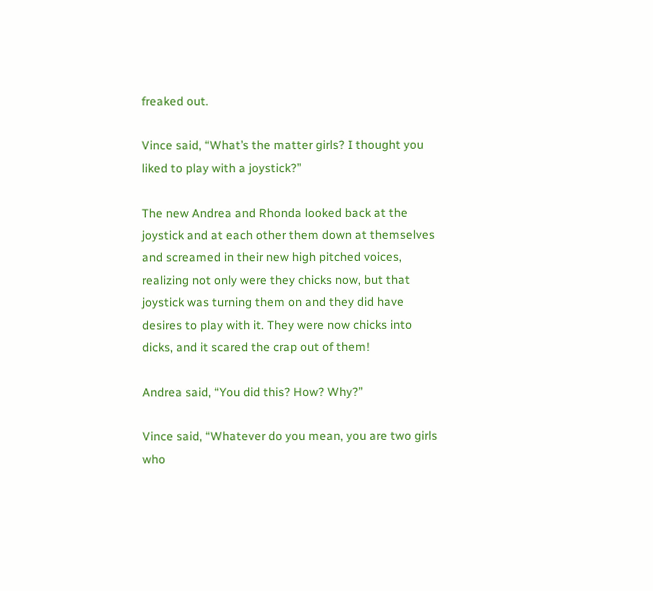freaked out.

Vince said, “What’s the matter girls? I thought you liked to play with a joystick?”

The new Andrea and Rhonda looked back at the joystick and at each other them down at themselves and screamed in their new high pitched voices, realizing not only were they chicks now, but that joystick was turning them on and they did have desires to play with it. They were now chicks into dicks, and it scared the crap out of them!

Andrea said, “You did this? How? Why?”

Vince said, “Whatever do you mean, you are two girls who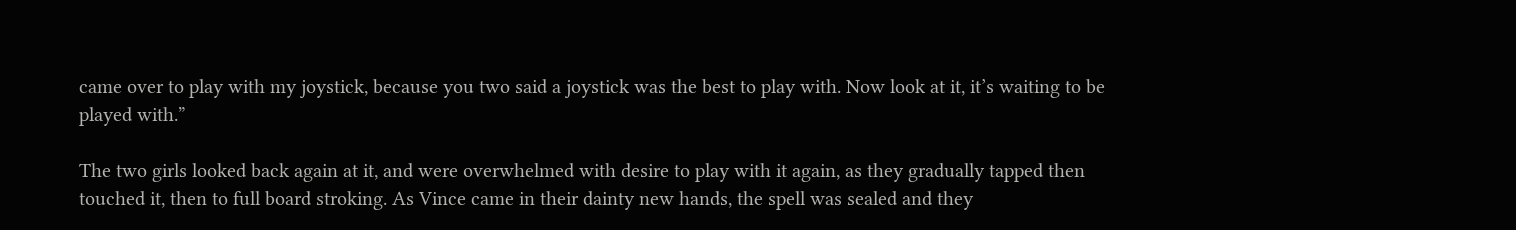came over to play with my joystick, because you two said a joystick was the best to play with. Now look at it, it’s waiting to be played with.”

The two girls looked back again at it, and were overwhelmed with desire to play with it again, as they gradually tapped then touched it, then to full board stroking. As Vince came in their dainty new hands, the spell was sealed and they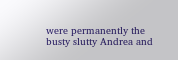were permanently the busty slutty Andrea and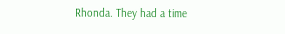Rhonda. They had a time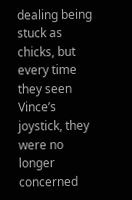dealing being stuck as chicks, but every time they seen Vince’s joystick, they were no longer concerned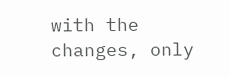with the changes, only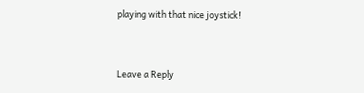playing with that nice joystick!


Leave a Reply